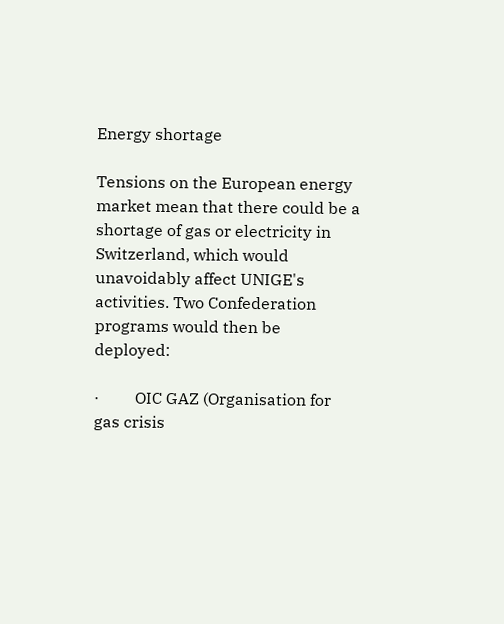Energy shortage

Tensions on the European energy market mean that there could be a shortage of gas or electricity in Switzerland, which would unavoidably affect UNIGE's activities. Two Confederation programs would then be deployed:

·         OIC GAZ (Organisation for gas crisis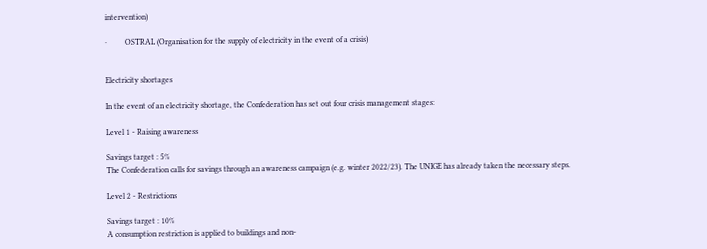intervention)

·         OSTRAL (Organisation for the supply of electricity in the event of a crisis)


Electricity shortages

In the event of an electricity shortage, the Confederation has set out four crisis management stages:

Level 1 - Raising awareness

Savings target : 5%
The Confederation calls for savings through an awareness campaign (e.g. winter 2022/23). The UNIGE has already taken the necessary steps.

Level 2 - Restrictions

Savings target : 10%
A consumption restriction is applied to buildings and non-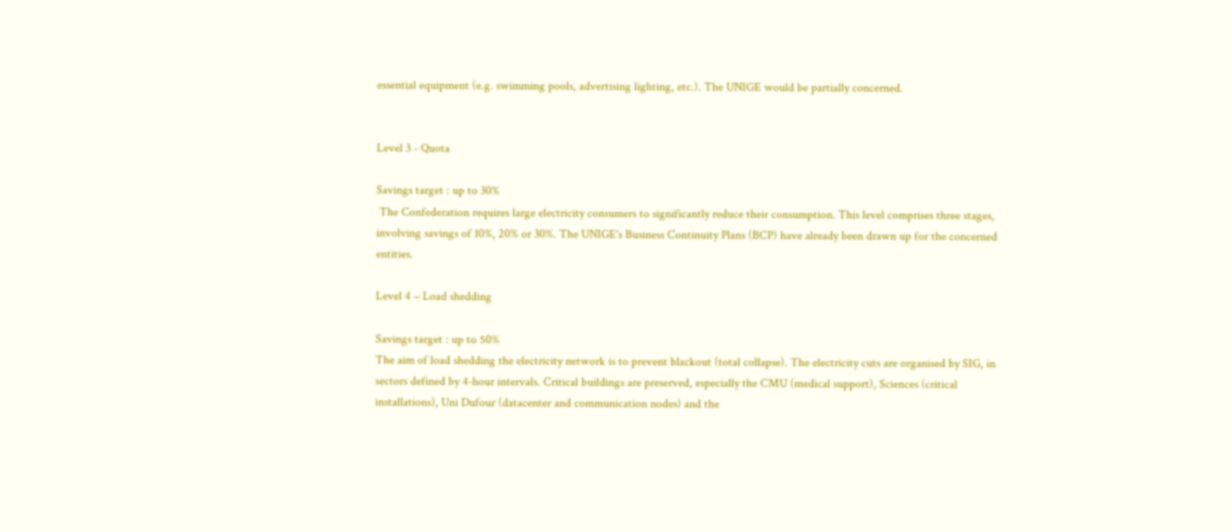essential equipment (e.g. swimming pools, advertising lighting, etc.). The UNIGE would be partially concerned.


Level 3 - Quota

Savings target : up to 30%
 The Confederation requires large electricity consumers to significantly reduce their consumption. This level comprises three stages, involving savings of 10%, 20% or 30%. The UNIGE's Business Continuity Plans (BCP) have already been drawn up for the concerned entities.

Level 4 – Load shedding

Savings target : up to 50%
The aim of load shedding the electricity network is to prevent blackout (total collapse). The electricity cuts are organised by SIG, in sectors defined by 4-hour intervals. Critical buildings are preserved, especially the CMU (medical support), Sciences (critical installations), Uni Dufour (datacenter and communication nodes) and the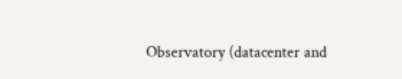Observatory (datacenter and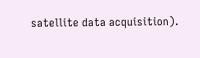satellite data acquisition).